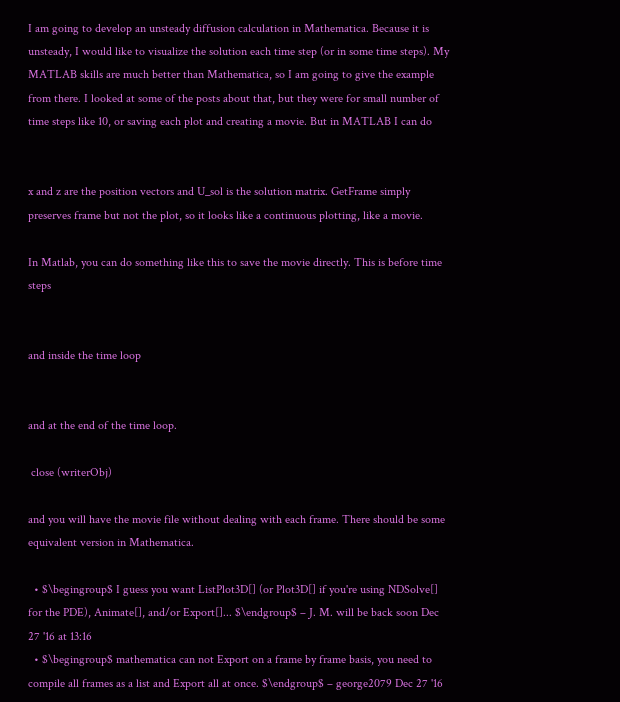I am going to develop an unsteady diffusion calculation in Mathematica. Because it is unsteady, I would like to visualize the solution each time step (or in some time steps). My MATLAB skills are much better than Mathematica, so I am going to give the example from there. I looked at some of the posts about that, but they were for small number of time steps like 10, or saving each plot and creating a movie. But in MATLAB I can do


x and z are the position vectors and U_sol is the solution matrix. GetFrame simply preserves frame but not the plot, so it looks like a continuous plotting, like a movie.

In Matlab, you can do something like this to save the movie directly. This is before time steps


and inside the time loop


and at the end of the time loop.

 close (writerObj)

and you will have the movie file without dealing with each frame. There should be some equivalent version in Mathematica.

  • $\begingroup$ I guess you want ListPlot3D[] (or Plot3D[] if you're using NDSolve[] for the PDE), Animate[], and/or Export[]... $\endgroup$ – J. M. will be back soon Dec 27 '16 at 13:16
  • $\begingroup$ mathematica can not Export on a frame by frame basis, you need to compile all frames as a list and Export all at once. $\endgroup$ – george2079 Dec 27 '16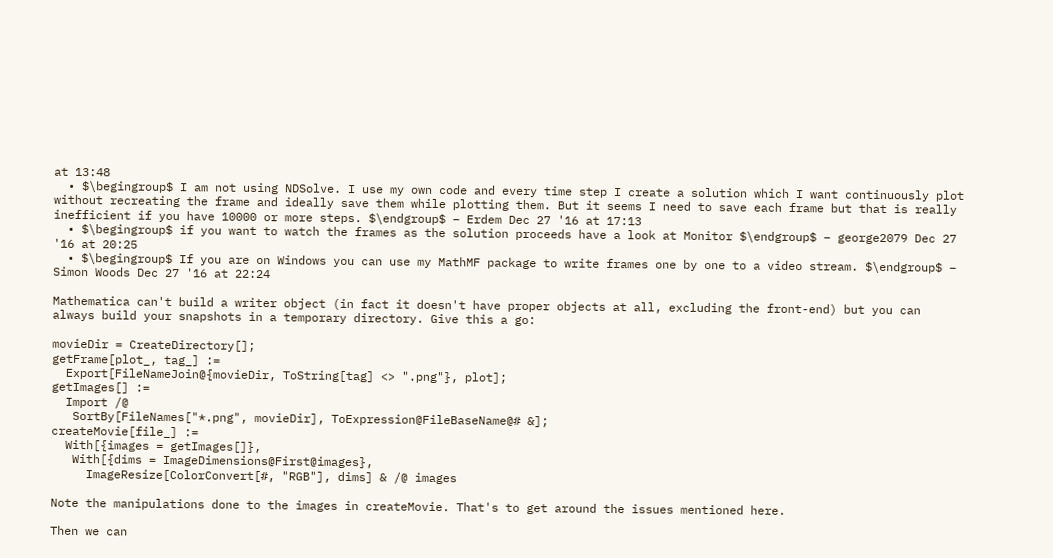at 13:48
  • $\begingroup$ I am not using NDSolve. I use my own code and every time step I create a solution which I want continuously plot without recreating the frame and ideally save them while plotting them. But it seems I need to save each frame but that is really inefficient if you have 10000 or more steps. $\endgroup$ – Erdem Dec 27 '16 at 17:13
  • $\begingroup$ if you want to watch the frames as the solution proceeds have a look at Monitor $\endgroup$ – george2079 Dec 27 '16 at 20:25
  • $\begingroup$ If you are on Windows you can use my MathMF package to write frames one by one to a video stream. $\endgroup$ – Simon Woods Dec 27 '16 at 22:24

Mathematica can't build a writer object (in fact it doesn't have proper objects at all, excluding the front-end) but you can always build your snapshots in a temporary directory. Give this a go:

movieDir = CreateDirectory[];
getFrame[plot_, tag_] :=
  Export[FileNameJoin@{movieDir, ToString[tag] <> ".png"}, plot];
getImages[] :=
  Import /@
   SortBy[FileNames["*.png", movieDir], ToExpression@FileBaseName@# &];
createMovie[file_] :=
  With[{images = getImages[]},
   With[{dims = ImageDimensions@First@images},
     ImageResize[ColorConvert[#, "RGB"], dims] & /@ images

Note the manipulations done to the images in createMovie. That's to get around the issues mentioned here.

Then we can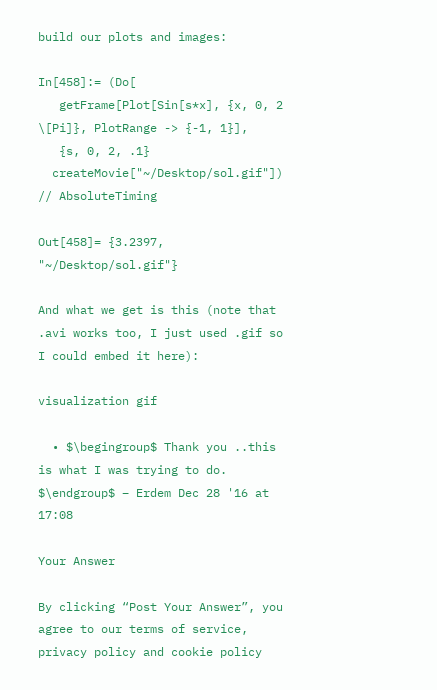build our plots and images:

In[458]:= (Do[
   getFrame[Plot[Sin[s*x], {x, 0, 2 \[Pi]}, PlotRange -> {-1, 1}],
   {s, 0, 2, .1}
  createMovie["~/Desktop/sol.gif"]) // AbsoluteTiming

Out[458]= {3.2397, "~/Desktop/sol.gif"}

And what we get is this (note that .avi works too, I just used .gif so I could embed it here):

visualization gif

  • $\begingroup$ Thank you ..this is what I was trying to do. $\endgroup$ – Erdem Dec 28 '16 at 17:08

Your Answer

By clicking “Post Your Answer”, you agree to our terms of service, privacy policy and cookie policy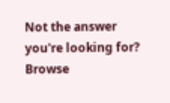Not the answer you're looking for? Browse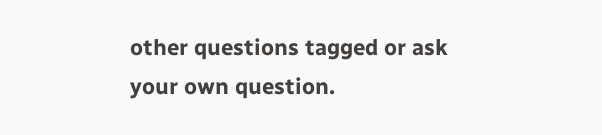other questions tagged or ask your own question.